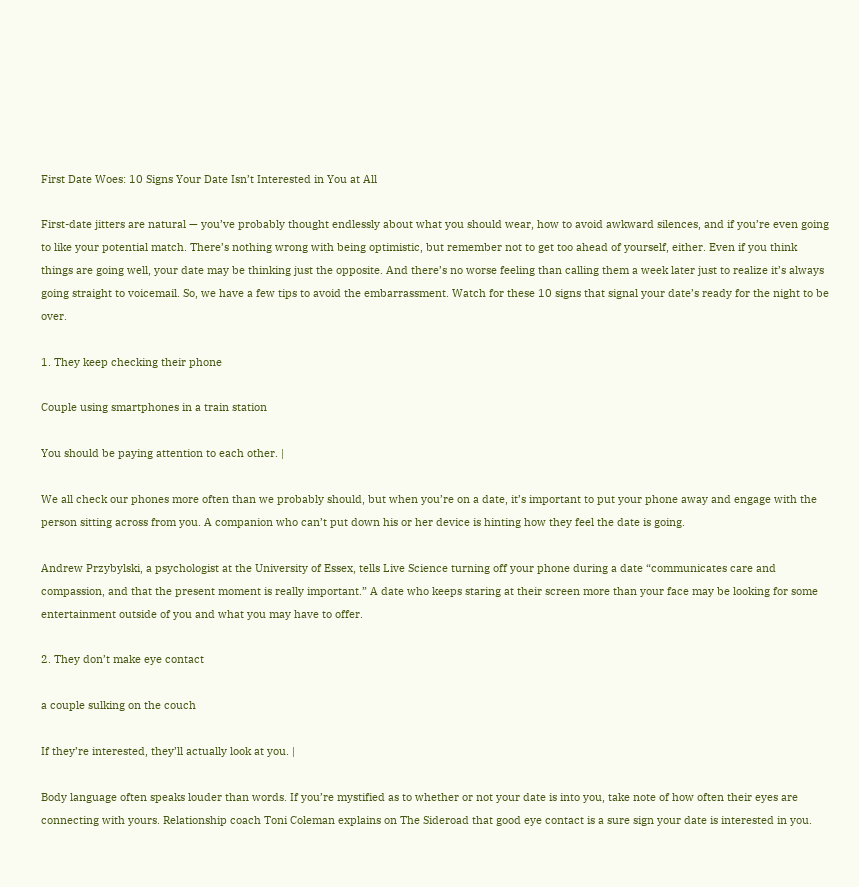First Date Woes: 10 Signs Your Date Isn’t Interested in You at All

First-date jitters are natural — you’ve probably thought endlessly about what you should wear, how to avoid awkward silences, and if you’re even going to like your potential match. There’s nothing wrong with being optimistic, but remember not to get too ahead of yourself, either. Even if you think things are going well, your date may be thinking just the opposite. And there’s no worse feeling than calling them a week later just to realize it’s always going straight to voicemail. So, we have a few tips to avoid the embarrassment. Watch for these 10 signs that signal your date’s ready for the night to be over.

1. They keep checking their phone

Couple using smartphones in a train station

You should be paying attention to each other. |

We all check our phones more often than we probably should, but when you’re on a date, it’s important to put your phone away and engage with the person sitting across from you. A companion who can’t put down his or her device is hinting how they feel the date is going.

Andrew Przybylski, a psychologist at the University of Essex, tells Live Science turning off your phone during a date “communicates care and compassion, and that the present moment is really important.” A date who keeps staring at their screen more than your face may be looking for some entertainment outside of you and what you may have to offer.

2. They don’t make eye contact

a couple sulking on the couch

If they’re interested, they’ll actually look at you. |

Body language often speaks louder than words. If you’re mystified as to whether or not your date is into you, take note of how often their eyes are connecting with yours. Relationship coach Toni Coleman explains on The Sideroad that good eye contact is a sure sign your date is interested in you.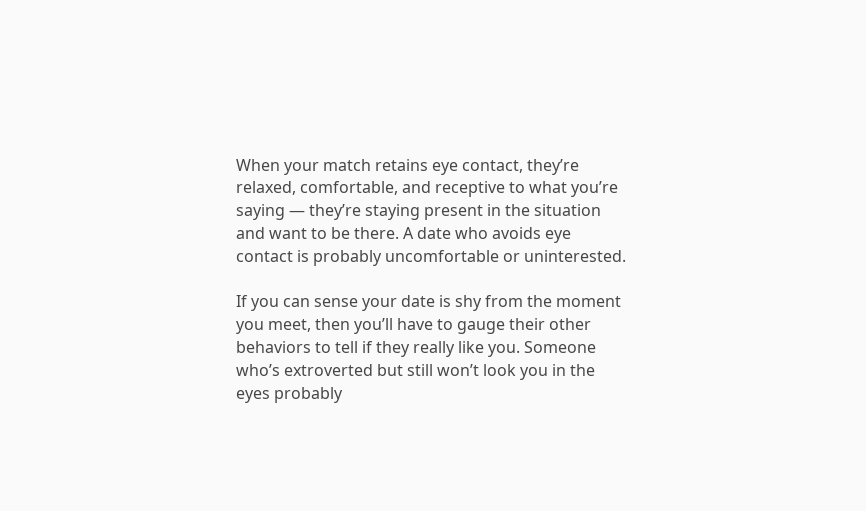When your match retains eye contact, they’re relaxed, comfortable, and receptive to what you’re saying — they’re staying present in the situation and want to be there. A date who avoids eye contact is probably uncomfortable or uninterested.

If you can sense your date is shy from the moment you meet, then you’ll have to gauge their other behaviors to tell if they really like you. Someone who’s extroverted but still won’t look you in the eyes probably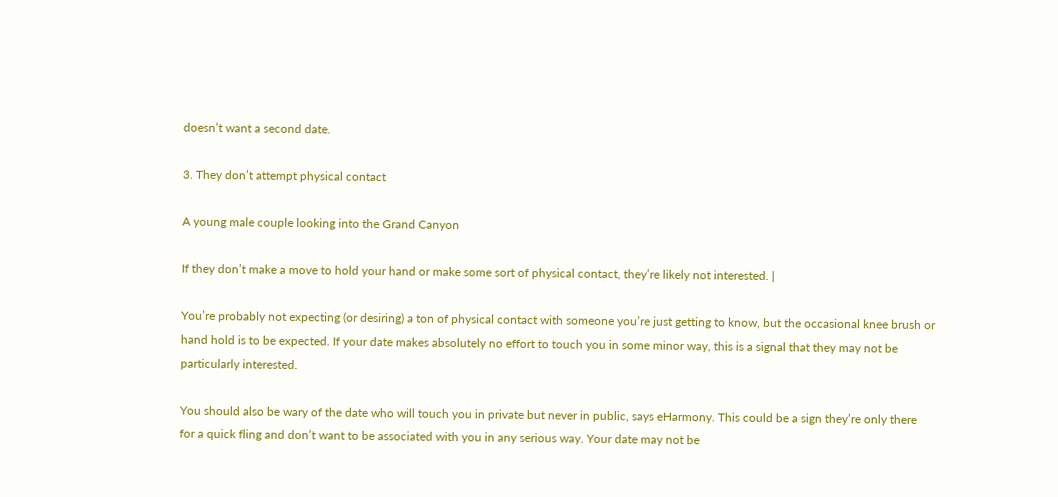doesn’t want a second date.

3. They don’t attempt physical contact

A young male couple looking into the Grand Canyon

If they don’t make a move to hold your hand or make some sort of physical contact, they’re likely not interested. |

You’re probably not expecting (or desiring) a ton of physical contact with someone you’re just getting to know, but the occasional knee brush or hand hold is to be expected. If your date makes absolutely no effort to touch you in some minor way, this is a signal that they may not be particularly interested.

You should also be wary of the date who will touch you in private but never in public, says eHarmony. This could be a sign they’re only there for a quick fling and don’t want to be associated with you in any serious way. Your date may not be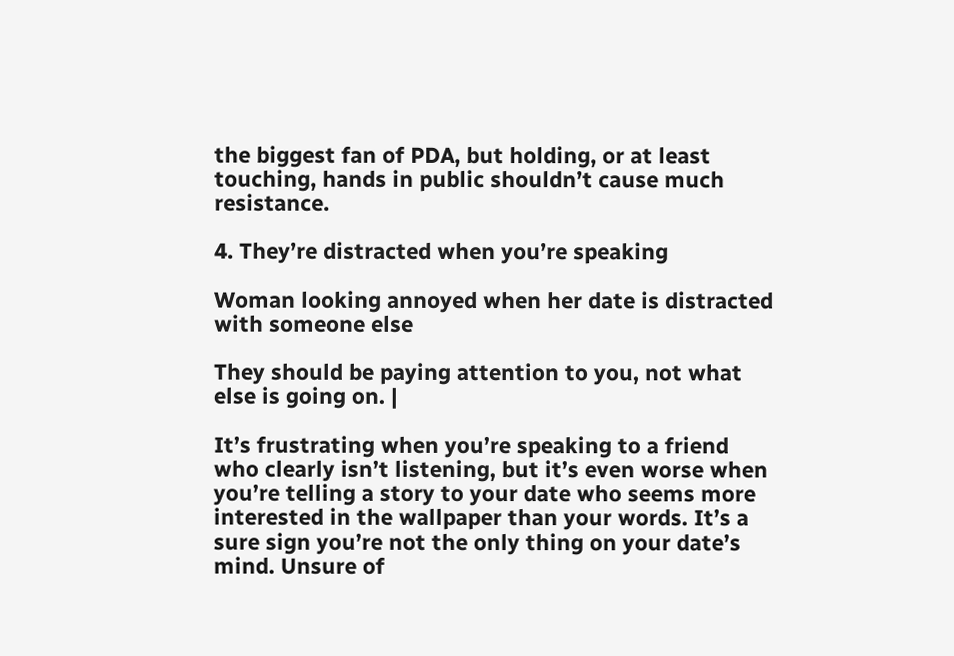the biggest fan of PDA, but holding, or at least touching, hands in public shouldn’t cause much resistance.

4. They’re distracted when you’re speaking

Woman looking annoyed when her date is distracted with someone else

They should be paying attention to you, not what else is going on. |

It’s frustrating when you’re speaking to a friend who clearly isn’t listening, but it’s even worse when you’re telling a story to your date who seems more interested in the wallpaper than your words. It’s a sure sign you’re not the only thing on your date’s mind. Unsure of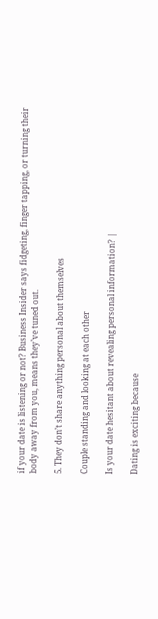if your date is listening or not? Business Insider says fidgeting, finger tapping, or turning their body away from you, means they’ve tuned out.

5. They don’t share anything personal about themselves

Couple standing and looking at each other

Is your date hesitant about revealing personal information? |

Dating is exciting because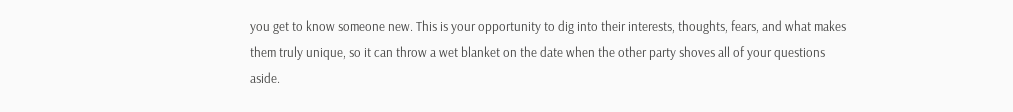you get to know someone new. This is your opportunity to dig into their interests, thoughts, fears, and what makes them truly unique, so it can throw a wet blanket on the date when the other party shoves all of your questions aside.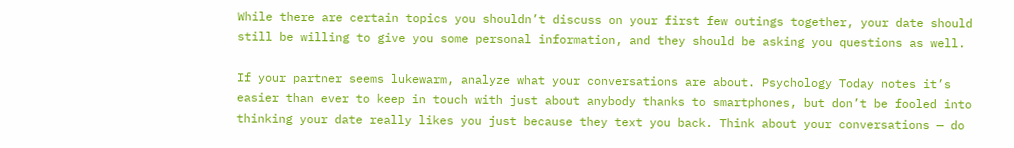While there are certain topics you shouldn’t discuss on your first few outings together, your date should still be willing to give you some personal information, and they should be asking you questions as well.

If your partner seems lukewarm, analyze what your conversations are about. Psychology Today notes it’s easier than ever to keep in touch with just about anybody thanks to smartphones, but don’t be fooled into thinking your date really likes you just because they text you back. Think about your conversations — do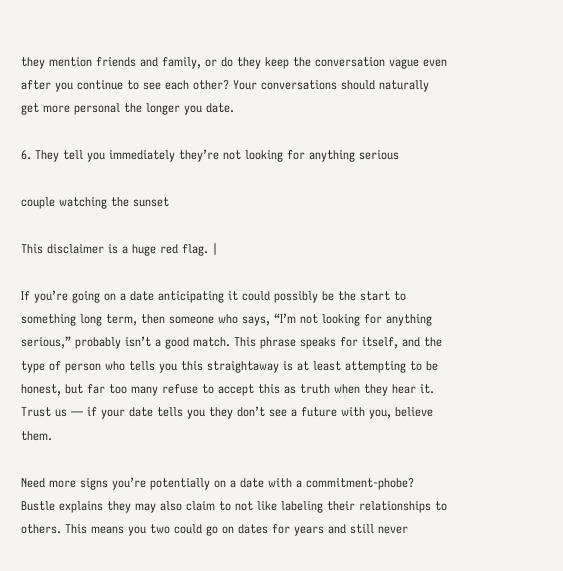they mention friends and family, or do they keep the conversation vague even after you continue to see each other? Your conversations should naturally get more personal the longer you date.

6. They tell you immediately they’re not looking for anything serious

couple watching the sunset

This disclaimer is a huge red flag. |

If you’re going on a date anticipating it could possibly be the start to something long term, then someone who says, “I’m not looking for anything serious,” probably isn’t a good match. This phrase speaks for itself, and the type of person who tells you this straightaway is at least attempting to be honest, but far too many refuse to accept this as truth when they hear it. Trust us — if your date tells you they don’t see a future with you, believe them.

Need more signs you’re potentially on a date with a commitment-phobe? Bustle explains they may also claim to not like labeling their relationships to others. This means you two could go on dates for years and still never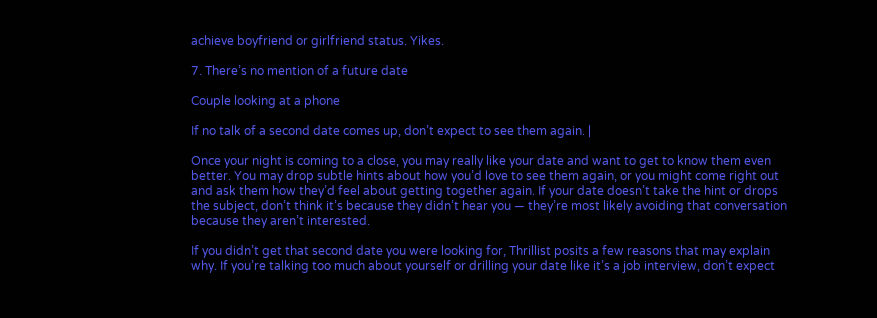achieve boyfriend or girlfriend status. Yikes.

7. There’s no mention of a future date

Couple looking at a phone

If no talk of a second date comes up, don’t expect to see them again. |

Once your night is coming to a close, you may really like your date and want to get to know them even better. You may drop subtle hints about how you’d love to see them again, or you might come right out and ask them how they’d feel about getting together again. If your date doesn’t take the hint or drops the subject, don’t think it’s because they didn’t hear you — they’re most likely avoiding that conversation because they aren’t interested.

If you didn’t get that second date you were looking for, Thrillist posits a few reasons that may explain why. If you’re talking too much about yourself or drilling your date like it’s a job interview, don’t expect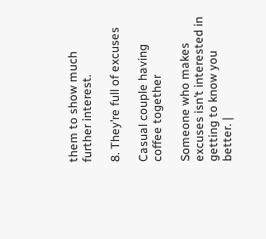them to show much further interest.

8. They’re full of excuses

Casual couple having coffee together

Someone who makes excuses isn’t interested in getting to know you better. |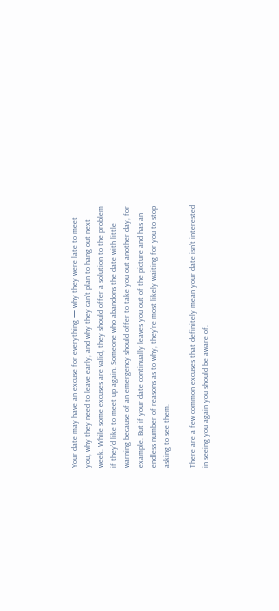Your date may have an excuse for everything — why they were late to meet you, why they need to leave early, and why they can’t plan to hang out next week. While some excuses are valid, they should offer a solution to the problem if they’d like to meet up again. Someone who abandons the date with little warning because of an emergency should offer to take you out another day, for example. But if your date continually leaves you out of the picture and has an endless number of reasons as to why, they’re most likely waiting for you to stop asking to see them.

There are a few common excuses that definitely mean your date isn’t interested in seeing you again you should be aware of.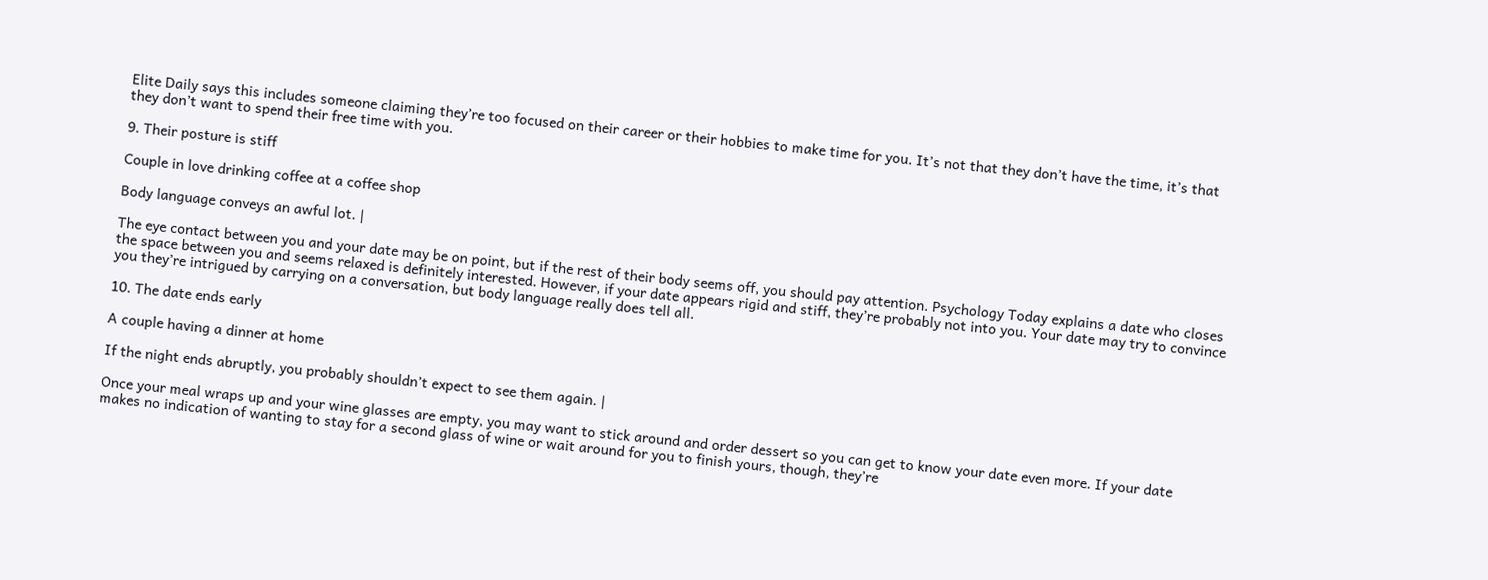Elite Daily says this includes someone claiming they’re too focused on their career or their hobbies to make time for you. It’s not that they don’t have the time, it’s that they don’t want to spend their free time with you.

9. Their posture is stiff

Couple in love drinking coffee at a coffee shop

Body language conveys an awful lot. |

The eye contact between you and your date may be on point, but if the rest of their body seems off, you should pay attention. Psychology Today explains a date who closes the space between you and seems relaxed is definitely interested. However, if your date appears rigid and stiff, they’re probably not into you. Your date may try to convince you they’re intrigued by carrying on a conversation, but body language really does tell all.

10. The date ends early

A couple having a dinner at home

If the night ends abruptly, you probably shouldn’t expect to see them again. |

Once your meal wraps up and your wine glasses are empty, you may want to stick around and order dessert so you can get to know your date even more. If your date makes no indication of wanting to stay for a second glass of wine or wait around for you to finish yours, though, they’re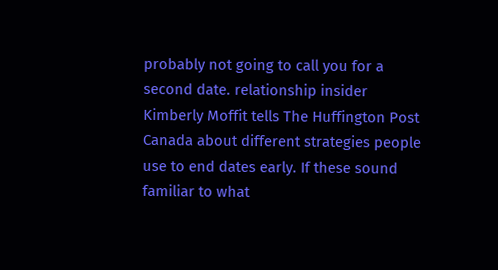probably not going to call you for a second date. relationship insider Kimberly Moffit tells The Huffington Post Canada about different strategies people use to end dates early. If these sound familiar to what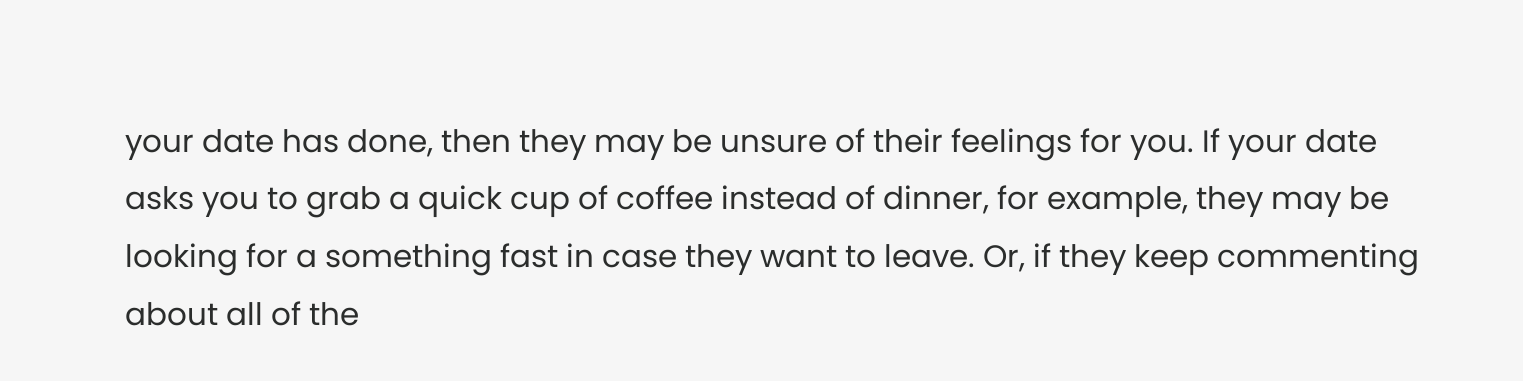your date has done, then they may be unsure of their feelings for you. If your date asks you to grab a quick cup of coffee instead of dinner, for example, they may be looking for a something fast in case they want to leave. Or, if they keep commenting about all of the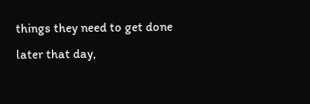things they need to get done later that day,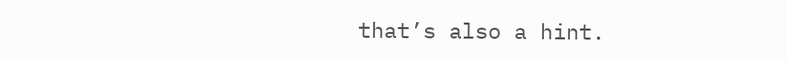that’s also a hint.